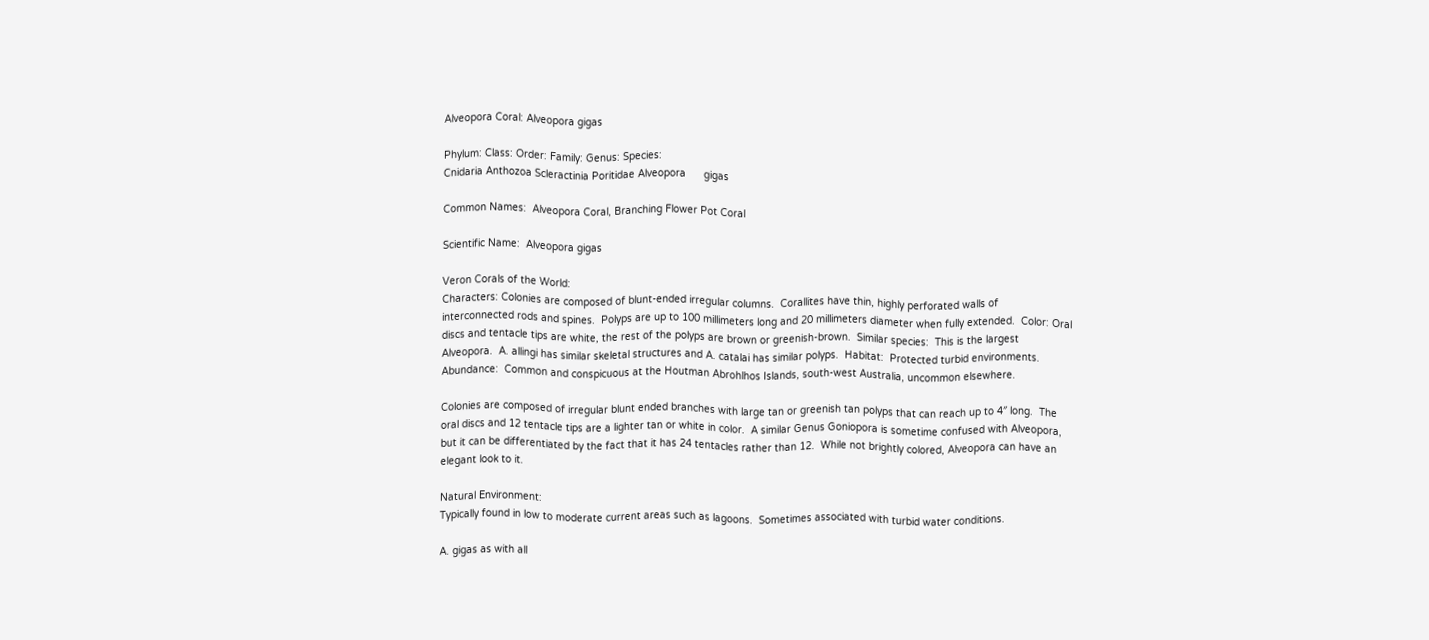Alveopora Coral: Alveopora gigas

Phylum: Class: Order: Family: Genus: Species:
Cnidaria Anthozoa Scleractinia Poritidae Alveopora      gigas

Common Names:  Alveopora Coral, Branching Flower Pot Coral

Scientific Name:  Alveopora gigas

Veron Corals of the World:
Characters: Colonies are composed of blunt-ended irregular columns.  Corallites have thin, highly perforated walls of interconnected rods and spines.  Polyps are up to 100 millimeters long and 20 millimeters diameter when fully extended.  Color: Oral discs and tentacle tips are white, the rest of the polyps are brown or greenish-brown.  Similar species:  This is the largest Alveopora.  A. allingi has similar skeletal structures and A. catalai has similar polyps.  Habitat:  Protected turbid environments.  Abundance:  Common and conspicuous at the Houtman Abrohlhos Islands, south-west Australia, uncommon elsewhere.

Colonies are composed of irregular blunt ended branches with large tan or greenish tan polyps that can reach up to 4″ long.  The oral discs and 12 tentacle tips are a lighter tan or white in color.  A similar Genus Goniopora is sometime confused with Alveopora, but it can be differentiated by the fact that it has 24 tentacles rather than 12.  While not brightly colored, Alveopora can have an elegant look to it.

Natural Environment:
Typically found in low to moderate current areas such as lagoons.  Sometimes associated with turbid water conditions.

A. gigas as with all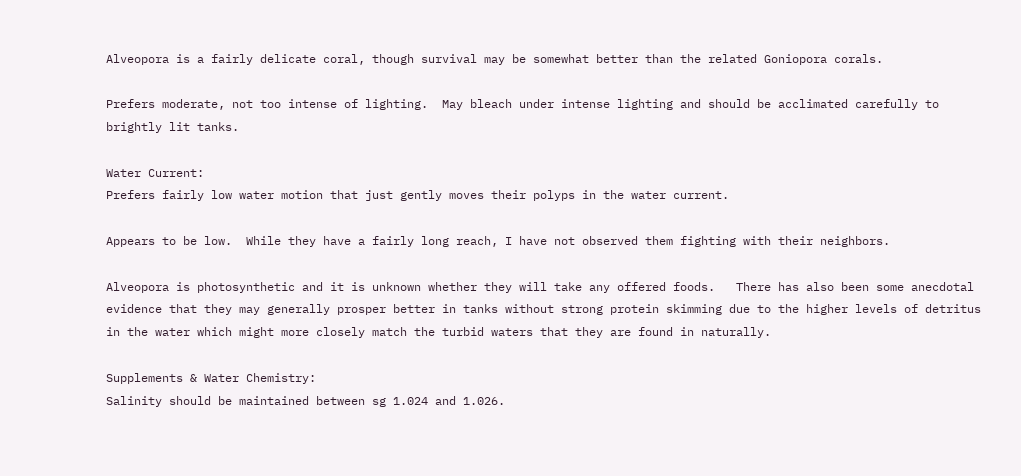Alveopora is a fairly delicate coral, though survival may be somewhat better than the related Goniopora corals.

Prefers moderate, not too intense of lighting.  May bleach under intense lighting and should be acclimated carefully to brightly lit tanks.

Water Current:
Prefers fairly low water motion that just gently moves their polyps in the water current.

Appears to be low.  While they have a fairly long reach, I have not observed them fighting with their neighbors.

Alveopora is photosynthetic and it is unknown whether they will take any offered foods.   There has also been some anecdotal evidence that they may generally prosper better in tanks without strong protein skimming due to the higher levels of detritus in the water which might more closely match the turbid waters that they are found in naturally.

Supplements & Water Chemistry:
Salinity should be maintained between sg 1.024 and 1.026.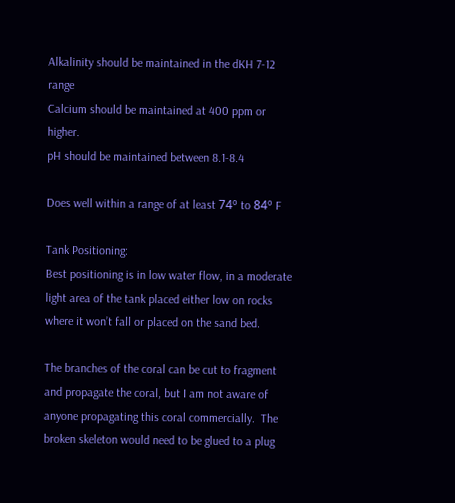Alkalinity should be maintained in the dKH 7-12 range
Calcium should be maintained at 400 ppm or higher.
pH should be maintained between 8.1-8.4

Does well within a range of at least 74º to 84º F

Tank Positioning:
Best positioning is in low water flow, in a moderate light area of the tank placed either low on rocks where it won’t fall or placed on the sand bed.

The branches of the coral can be cut to fragment and propagate the coral, but I am not aware of anyone propagating this coral commercially.  The broken skeleton would need to be glued to a plug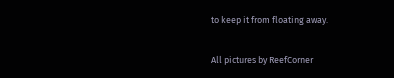to keep it from floating away.

All pictures by ReefCorner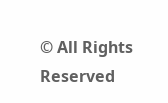© All Rights Reserved